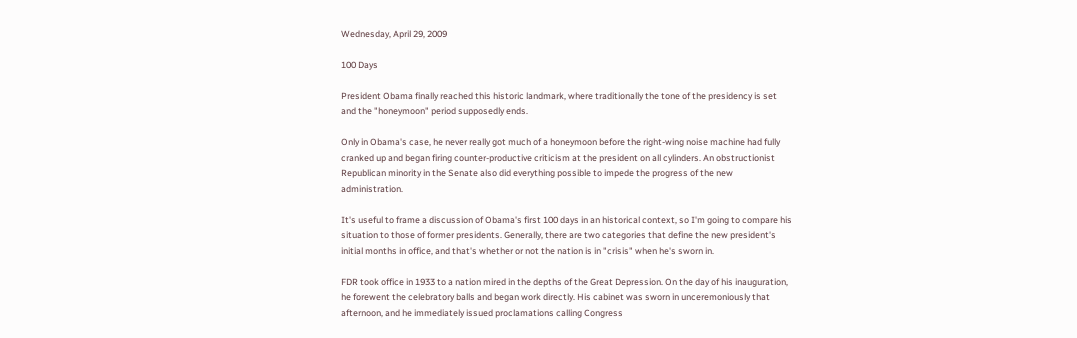Wednesday, April 29, 2009

100 Days

President Obama finally reached this historic landmark, where traditionally the tone of the presidency is set and the "honeymoon" period supposedly ends.

Only in Obama's case, he never really got much of a honeymoon before the right-wing noise machine had fully cranked up and began firing counter-productive criticism at the president on all cylinders. An obstructionist Republican minority in the Senate also did everything possible to impede the progress of the new administration.

It's useful to frame a discussion of Obama's first 100 days in an historical context, so I'm going to compare his situation to those of former presidents. Generally, there are two categories that define the new president's initial months in office, and that's whether or not the nation is in "crisis" when he's sworn in.

FDR took office in 1933 to a nation mired in the depths of the Great Depression. On the day of his inauguration, he forewent the celebratory balls and began work directly. His cabinet was sworn in unceremoniously that afternoon, and he immediately issued proclamations calling Congress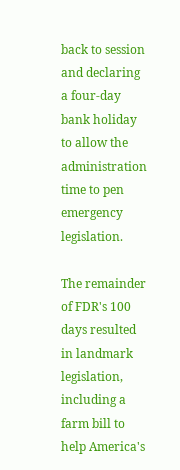back to session and declaring a four-day bank holiday to allow the administration time to pen emergency legislation.

The remainder of FDR's 100 days resulted in landmark legislation, including a farm bill to help America's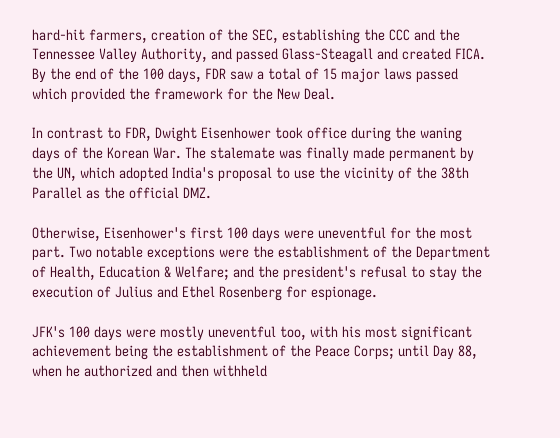hard-hit farmers, creation of the SEC, establishing the CCC and the Tennessee Valley Authority, and passed Glass-Steagall and created FICA. By the end of the 100 days, FDR saw a total of 15 major laws passed which provided the framework for the New Deal.

In contrast to FDR, Dwight Eisenhower took office during the waning days of the Korean War. The stalemate was finally made permanent by the UN, which adopted India's proposal to use the vicinity of the 38th Parallel as the official DMZ.

Otherwise, Eisenhower's first 100 days were uneventful for the most part. Two notable exceptions were the establishment of the Department of Health, Education & Welfare; and the president's refusal to stay the execution of Julius and Ethel Rosenberg for espionage.

JFK's 100 days were mostly uneventful too, with his most significant achievement being the establishment of the Peace Corps; until Day 88, when he authorized and then withheld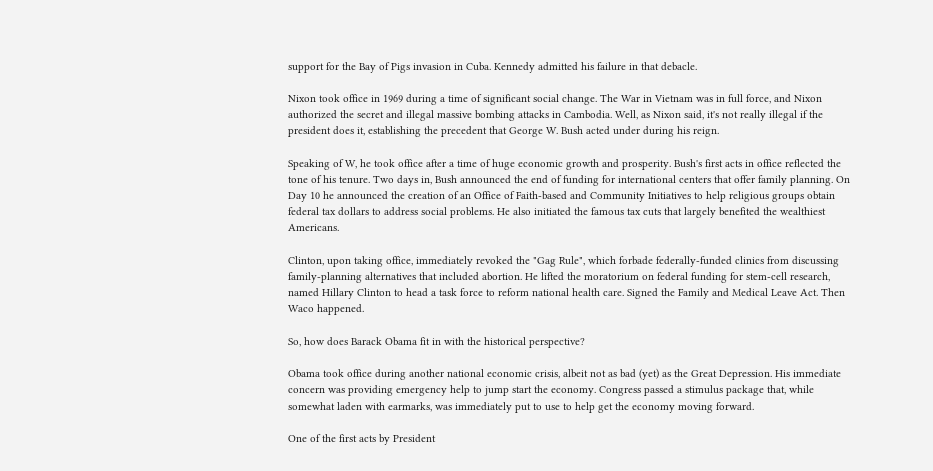support for the Bay of Pigs invasion in Cuba. Kennedy admitted his failure in that debacle.

Nixon took office in 1969 during a time of significant social change. The War in Vietnam was in full force, and Nixon authorized the secret and illegal massive bombing attacks in Cambodia. Well, as Nixon said, it's not really illegal if the president does it, establishing the precedent that George W. Bush acted under during his reign.

Speaking of W, he took office after a time of huge economic growth and prosperity. Bush's first acts in office reflected the tone of his tenure. Two days in, Bush announced the end of funding for international centers that offer family planning. On Day 10 he announced the creation of an Office of Faith-based and Community Initiatives to help religious groups obtain federal tax dollars to address social problems. He also initiated the famous tax cuts that largely benefited the wealthiest Americans.

Clinton, upon taking office, immediately revoked the "Gag Rule", which forbade federally-funded clinics from discussing family-planning alternatives that included abortion. He lifted the moratorium on federal funding for stem-cell research, named Hillary Clinton to head a task force to reform national health care. Signed the Family and Medical Leave Act. Then Waco happened.

So, how does Barack Obama fit in with the historical perspective?

Obama took office during another national economic crisis, albeit not as bad (yet) as the Great Depression. His immediate concern was providing emergency help to jump start the economy. Congress passed a stimulus package that, while somewhat laden with earmarks, was immediately put to use to help get the economy moving forward.

One of the first acts by President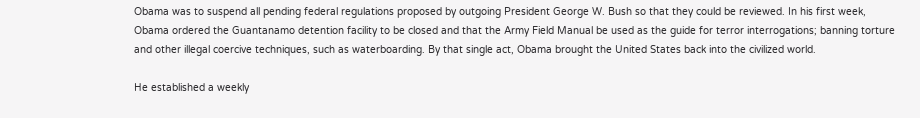Obama was to suspend all pending federal regulations proposed by outgoing President George W. Bush so that they could be reviewed. In his first week, Obama ordered the Guantanamo detention facility to be closed and that the Army Field Manual be used as the guide for terror interrogations; banning torture and other illegal coercive techniques, such as waterboarding. By that single act, Obama brought the United States back into the civilized world.

He established a weekly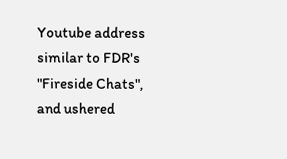Youtube address similar to FDR's "Fireside Chats", and ushered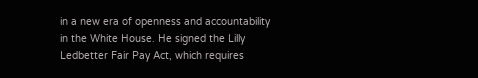in a new era of openness and accountability in the White House. He signed the Lilly Ledbetter Fair Pay Act, which requires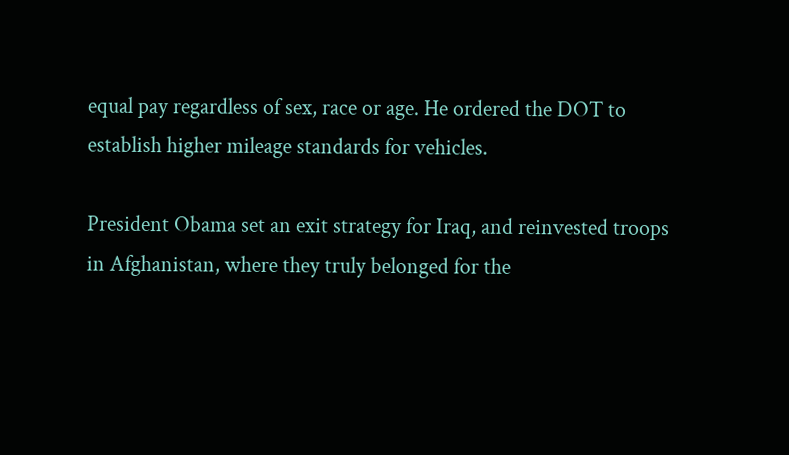equal pay regardless of sex, race or age. He ordered the DOT to establish higher mileage standards for vehicles.

President Obama set an exit strategy for Iraq, and reinvested troops in Afghanistan, where they truly belonged for the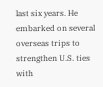last six years. He embarked on several overseas trips to strengthen U.S. ties with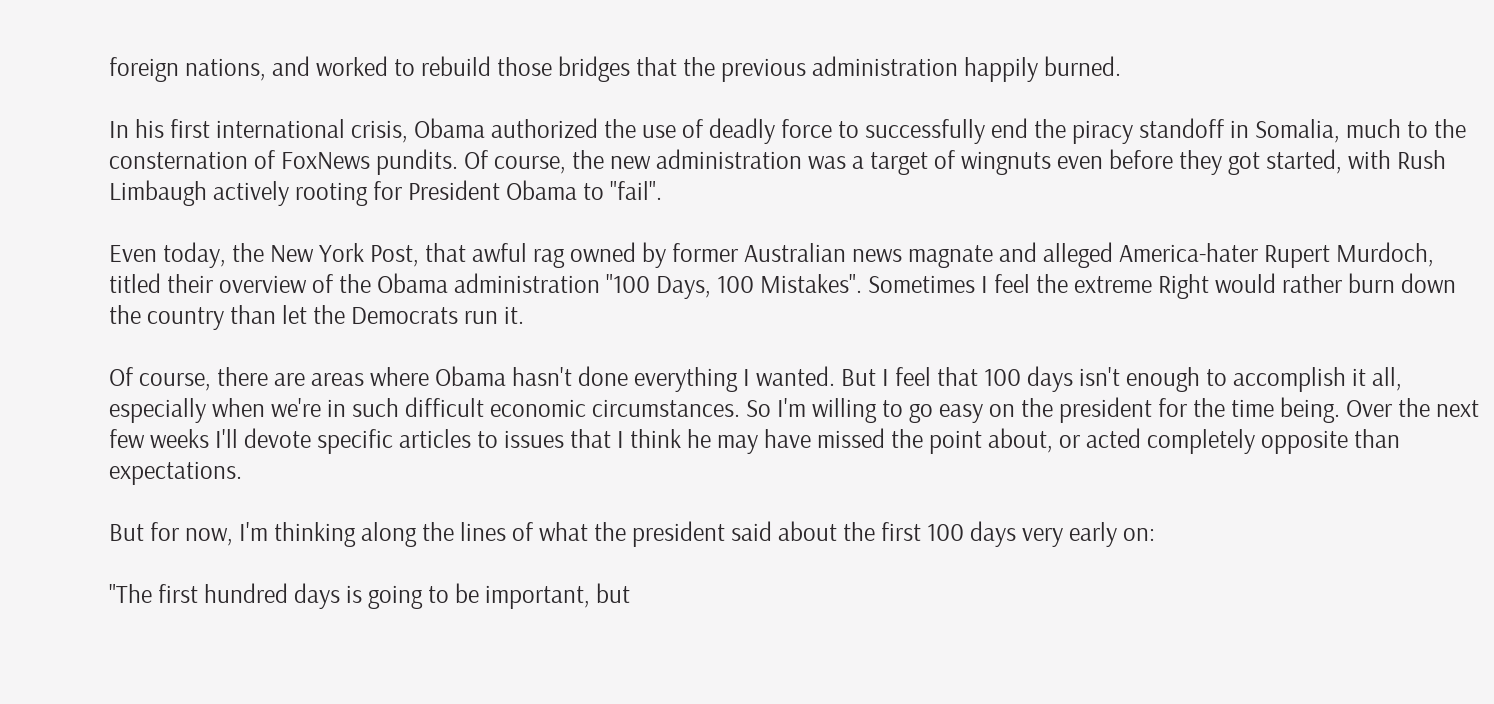foreign nations, and worked to rebuild those bridges that the previous administration happily burned.

In his first international crisis, Obama authorized the use of deadly force to successfully end the piracy standoff in Somalia, much to the consternation of FoxNews pundits. Of course, the new administration was a target of wingnuts even before they got started, with Rush Limbaugh actively rooting for President Obama to "fail".

Even today, the New York Post, that awful rag owned by former Australian news magnate and alleged America-hater Rupert Murdoch, titled their overview of the Obama administration "100 Days, 100 Mistakes". Sometimes I feel the extreme Right would rather burn down the country than let the Democrats run it.

Of course, there are areas where Obama hasn't done everything I wanted. But I feel that 100 days isn't enough to accomplish it all, especially when we're in such difficult economic circumstances. So I'm willing to go easy on the president for the time being. Over the next few weeks I'll devote specific articles to issues that I think he may have missed the point about, or acted completely opposite than expectations.

But for now, I'm thinking along the lines of what the president said about the first 100 days very early on:

"The first hundred days is going to be important, but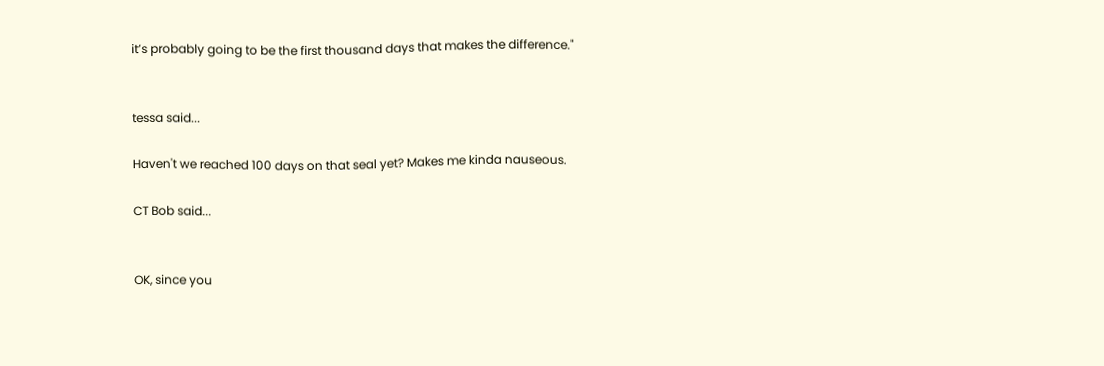it’s probably going to be the first thousand days that makes the difference."


tessa said...

Haven't we reached 100 days on that seal yet? Makes me kinda nauseous.

CT Bob said...


OK, since you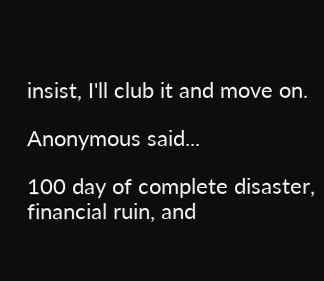insist, I'll club it and move on.

Anonymous said...

100 day of complete disaster, financial ruin, and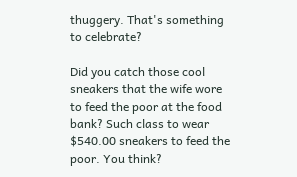thuggery. That's something to celebrate?

Did you catch those cool sneakers that the wife wore to feed the poor at the food bank? Such class to wear $540.00 sneakers to feed the poor. You think?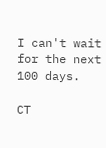I can't wait for the next 100 days.

CT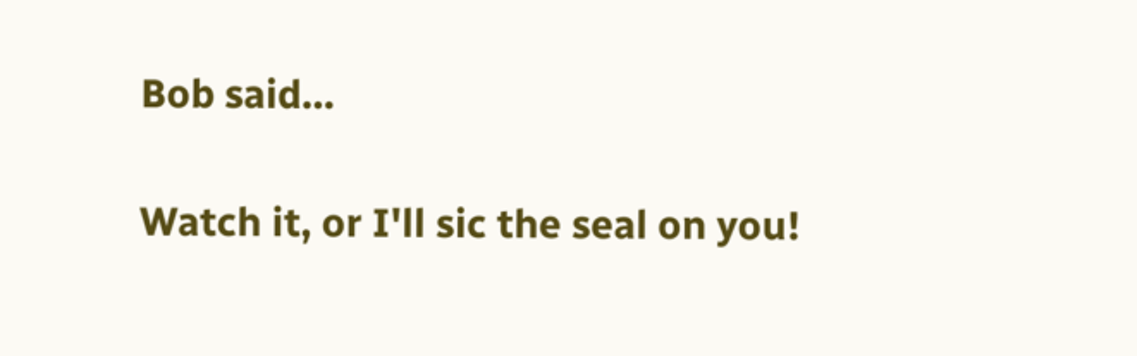Bob said...

Watch it, or I'll sic the seal on you!